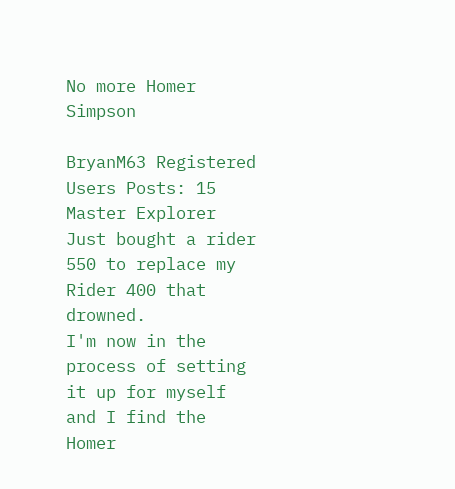No more Homer Simpson

BryanM63 Registered Users Posts: 15
Master Explorer
Just bought a rider 550 to replace my Rider 400 that drowned.
I'm now in the process of setting it up for myself and I find the Homer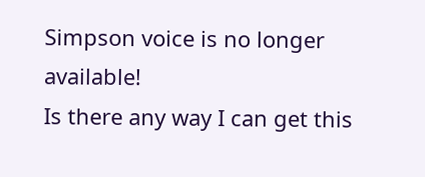Simpson voice is no longer available!
Is there any way I can get this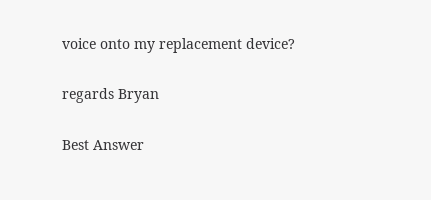voice onto my replacement device?

regards Bryan

Best Answer